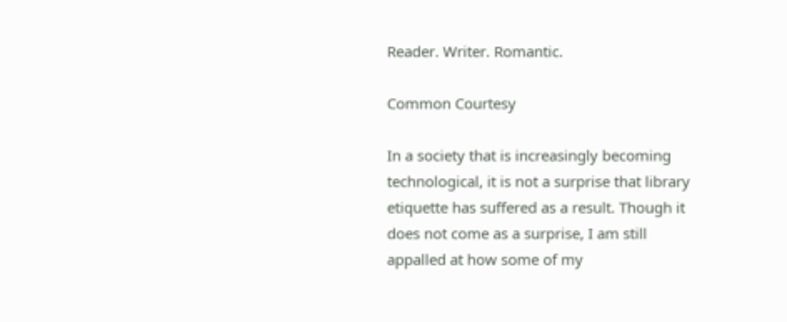Reader. Writer. Romantic.

Common Courtesy

In a society that is increasingly becoming technological, it is not a surprise that library etiquette has suffered as a result. Though it does not come as a surprise, I am still appalled at how some of my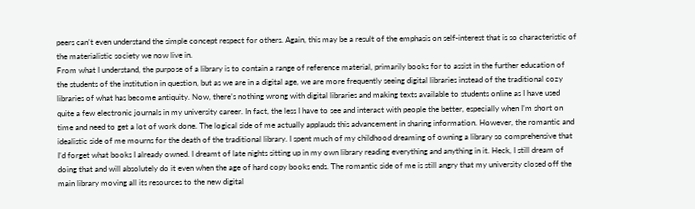peers can’t even understand the simple concept respect for others. Again, this may be a result of the emphasis on self-interest that is so characteristic of the materialistic society we now live in.
From what I understand, the purpose of a library is to contain a range of reference material, primarily books for to assist in the further education of the students of the institution in question, but as we are in a digital age, we are more frequently seeing digital libraries instead of the traditional cozy libraries of what has become antiquity. Now, there’s nothing wrong with digital libraries and making texts available to students online as I have used quite a few electronic journals in my university career. In fact, the less I have to see and interact with people the better, especially when I’m short on time and need to get a lot of work done. The logical side of me actually applauds this advancement in sharing information. However, the romantic and idealistic side of me mourns for the death of the traditional library. I spent much of my childhood dreaming of owning a library so comprehensive that I’d forget what books I already owned. I dreamt of late nights sitting up in my own library reading everything and anything in it. Heck, I still dream of doing that and will absolutely do it even when the age of hard copy books ends. The romantic side of me is still angry that my university closed off the main library moving all its resources to the new digital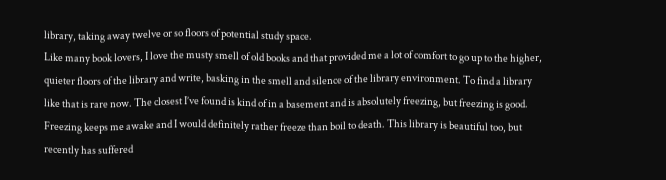library, taking away twelve or so floors of potential study space.
Like many book lovers, I love the musty smell of old books and that provided me a lot of comfort to go up to the higher, quieter floors of the library and write, basking in the smell and silence of the library environment. To find a library like that is rare now. The closest I’ve found is kind of in a basement and is absolutely freezing, but freezing is good. Freezing keeps me awake and I would definitely rather freeze than boil to death. This library is beautiful too, but recently has suffered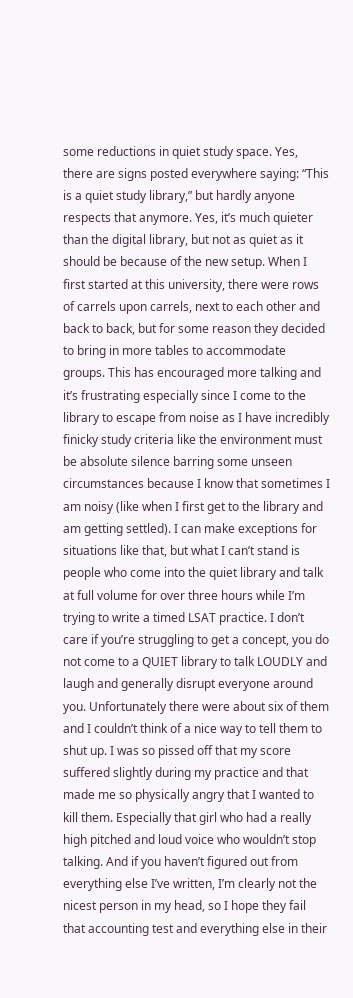some reductions in quiet study space. Yes, there are signs posted everywhere saying: “This is a quiet study library,” but hardly anyone respects that anymore. Yes, it’s much quieter than the digital library, but not as quiet as it should be because of the new setup. When I first started at this university, there were rows of carrels upon carrels, next to each other and back to back, but for some reason they decided to bring in more tables to accommodate groups. This has encouraged more talking and it’s frustrating especially since I come to the library to escape from noise as I have incredibly finicky study criteria like the environment must be absolute silence barring some unseen circumstances because I know that sometimes I am noisy (like when I first get to the library and am getting settled). I can make exceptions for situations like that, but what I can’t stand is people who come into the quiet library and talk at full volume for over three hours while I’m trying to write a timed LSAT practice. I don’t care if you’re struggling to get a concept, you do not come to a QUIET library to talk LOUDLY and laugh and generally disrupt everyone around you. Unfortunately there were about six of them and I couldn’t think of a nice way to tell them to shut up. I was so pissed off that my score suffered slightly during my practice and that made me so physically angry that I wanted to kill them. Especially that girl who had a really high pitched and loud voice who wouldn’t stop talking. And if you haven’t figured out from everything else I’ve written, I’m clearly not the nicest person in my head, so I hope they fail that accounting test and everything else in their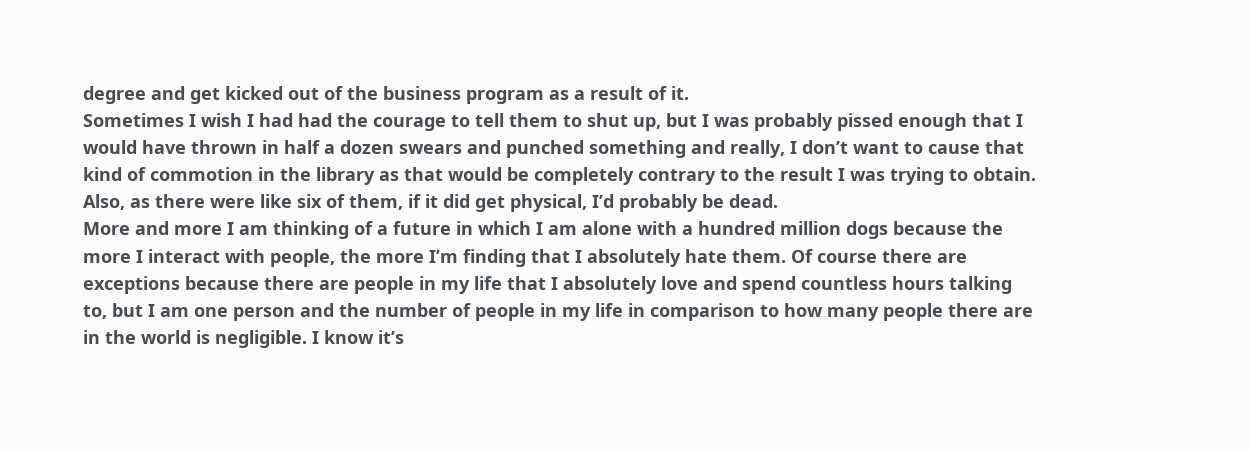degree and get kicked out of the business program as a result of it.
Sometimes I wish I had had the courage to tell them to shut up, but I was probably pissed enough that I would have thrown in half a dozen swears and punched something and really, I don’t want to cause that kind of commotion in the library as that would be completely contrary to the result I was trying to obtain. Also, as there were like six of them, if it did get physical, I’d probably be dead.
More and more I am thinking of a future in which I am alone with a hundred million dogs because the more I interact with people, the more I’m finding that I absolutely hate them. Of course there are exceptions because there are people in my life that I absolutely love and spend countless hours talking to, but I am one person and the number of people in my life in comparison to how many people there are in the world is negligible. I know it’s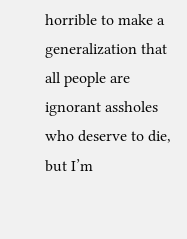horrible to make a generalization that all people are ignorant assholes who deserve to die, but I’m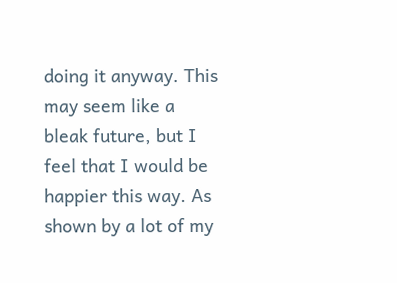doing it anyway. This may seem like a bleak future, but I feel that I would be happier this way. As shown by a lot of my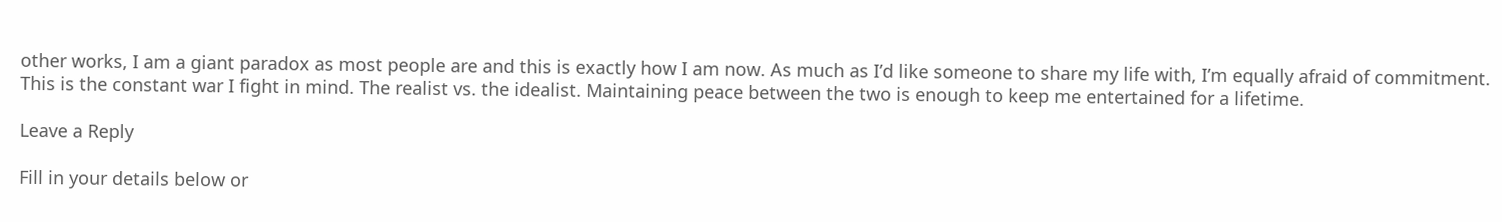other works, I am a giant paradox as most people are and this is exactly how I am now. As much as I’d like someone to share my life with, I’m equally afraid of commitment. This is the constant war I fight in mind. The realist vs. the idealist. Maintaining peace between the two is enough to keep me entertained for a lifetime.

Leave a Reply

Fill in your details below or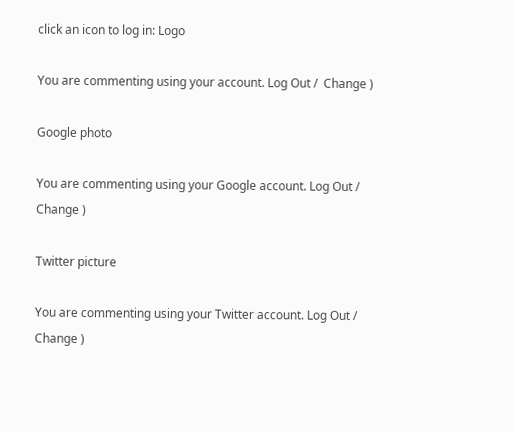click an icon to log in: Logo

You are commenting using your account. Log Out /  Change )

Google photo

You are commenting using your Google account. Log Out /  Change )

Twitter picture

You are commenting using your Twitter account. Log Out /  Change )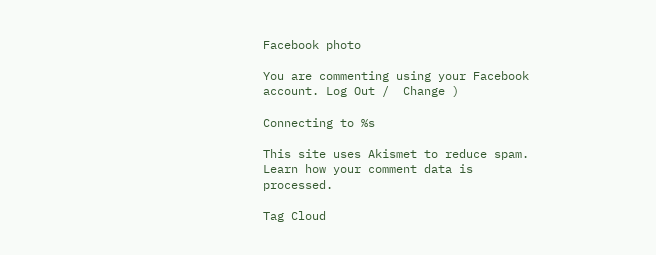Facebook photo

You are commenting using your Facebook account. Log Out /  Change )

Connecting to %s

This site uses Akismet to reduce spam. Learn how your comment data is processed.

Tag Cloud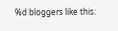%d bloggers like this: